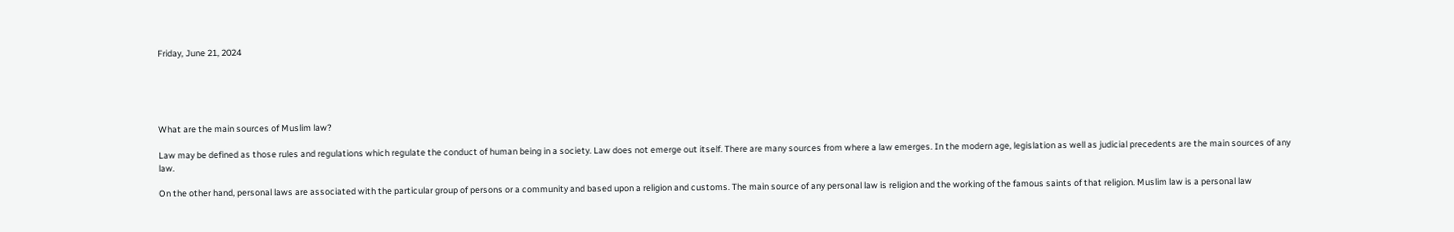Friday, June 21, 2024





What are the main sources of Muslim law?

Law may be defined as those rules and regulations which regulate the conduct of human being in a society. Law does not emerge out itself. There are many sources from where a law emerges. In the modern age, legislation as well as judicial precedents are the main sources of any law.

On the other hand, personal laws are associated with the particular group of persons or a community and based upon a religion and customs. The main source of any personal law is religion and the working of the famous saints of that religion. Muslim law is a personal law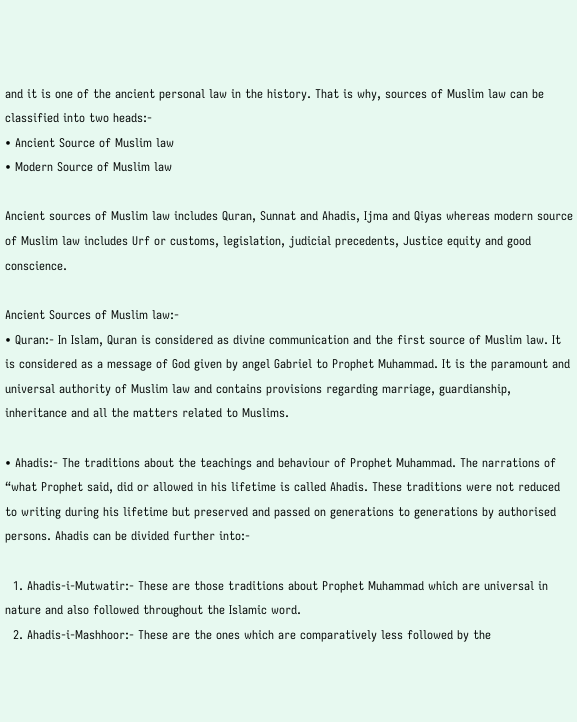and it is one of the ancient personal law in the history. That is why, sources of Muslim law can be classified into two heads:-
• Ancient Source of Muslim law
• Modern Source of Muslim law

Ancient sources of Muslim law includes Quran, Sunnat and Ahadis, Ijma and Qiyas whereas modern source of Muslim law includes Urf or customs, legislation, judicial precedents, Justice equity and good conscience.

Ancient Sources of Muslim law:-
• Quran:- In Islam, Quran is considered as divine communication and the first source of Muslim law. It is considered as a message of God given by angel Gabriel to Prophet Muhammad. It is the paramount and universal authority of Muslim law and contains provisions regarding marriage, guardianship, inheritance and all the matters related to Muslims.

• Ahadis:- The traditions about the teachings and behaviour of Prophet Muhammad. The narrations of “what Prophet said, did or allowed in his lifetime is called Ahadis. These traditions were not reduced to writing during his lifetime but preserved and passed on generations to generations by authorised persons. Ahadis can be divided further into:-

  1. Ahadis-i-Mutwatir:- These are those traditions about Prophet Muhammad which are universal in nature and also followed throughout the Islamic word.
  2. Ahadis-i-Mashhoor:- These are the ones which are comparatively less followed by the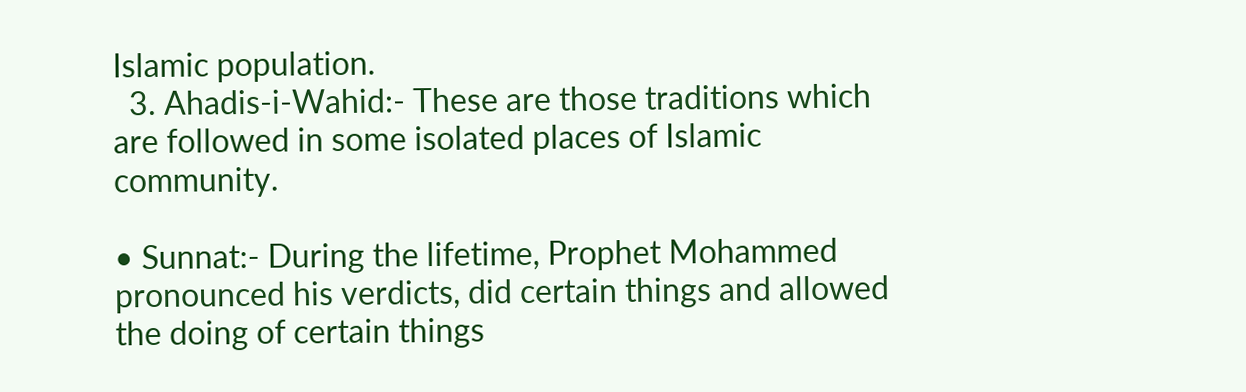Islamic population.
  3. Ahadis-i-Wahid:- These are those traditions which are followed in some isolated places of Islamic community.

• Sunnat:- During the lifetime, Prophet Mohammed pronounced his verdicts, did certain things and allowed the doing of certain things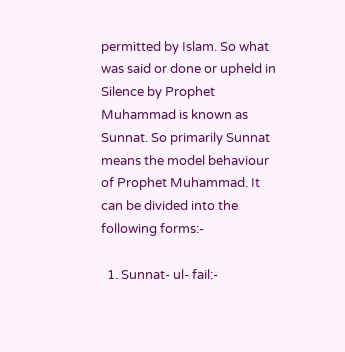permitted by Islam. So what was said or done or upheld in Silence by Prophet Muhammad is known as Sunnat. So primarily Sunnat means the model behaviour of Prophet Muhammad. It can be divided into the following forms:-

  1. Sunnat- ul- fail:-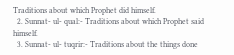Traditions about which Prophet did himself.
  2. Sunnat- ul- qual:- Traditions about which Prophet said himself.
  3. Sunnat- ul- tuqrir:- Traditions about the things done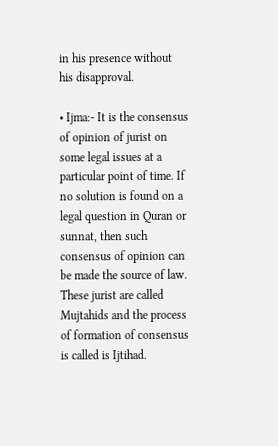in his presence without his disapproval.

• Ijma:- It is the consensus of opinion of jurist on some legal issues at a particular point of time. If no solution is found on a legal question in Quran or sunnat, then such consensus of opinion can be made the source of law. These jurist are called Mujtahids and the process of formation of consensus is called is Ijtihad.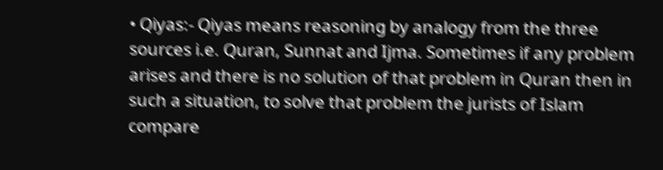• Qiyas:- Qiyas means reasoning by analogy from the three sources i.e. Quran, Sunnat and Ijma. Sometimes if any problem arises and there is no solution of that problem in Quran then in such a situation, to solve that problem the jurists of Islam compare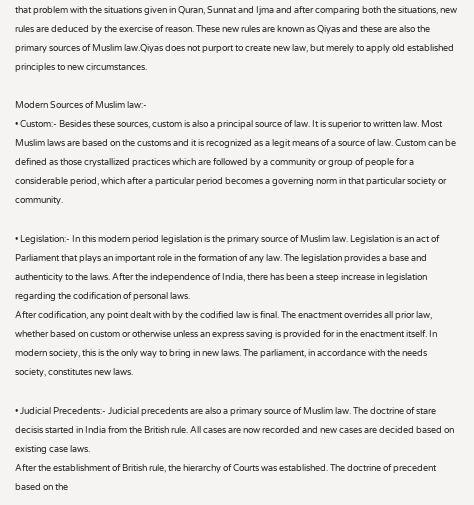that problem with the situations given in Quran, Sunnat and Ijma and after comparing both the situations, new rules are deduced by the exercise of reason. These new rules are known as Qiyas and these are also the primary sources of Muslim law.Qiyas does not purport to create new law, but merely to apply old established principles to new circumstances.

Modern Sources of Muslim law:-
• Custom:- Besides these sources, custom is also a principal source of law. It is superior to written law. Most Muslim laws are based on the customs and it is recognized as a legit means of a source of law. Custom can be defined as those crystallized practices which are followed by a community or group of people for a considerable period, which after a particular period becomes a governing norm in that particular society or community.

• Legislation:- In this modern period legislation is the primary source of Muslim law. Legislation is an act of Parliament that plays an important role in the formation of any law. The legislation provides a base and authenticity to the laws. After the independence of India, there has been a steep increase in legislation regarding the codification of personal laws.
After codification, any point dealt with by the codified law is final. The enactment overrides all prior law, whether based on custom or otherwise unless an express saving is provided for in the enactment itself. In modern society, this is the only way to bring in new laws. The parliament, in accordance with the needs society, constitutes new laws.

• Judicial Precedents:- Judicial precedents are also a primary source of Muslim law. The doctrine of stare decisis started in India from the British rule. All cases are now recorded and new cases are decided based on existing case laws.
After the establishment of British rule, the hierarchy of Courts was established. The doctrine of precedent based on the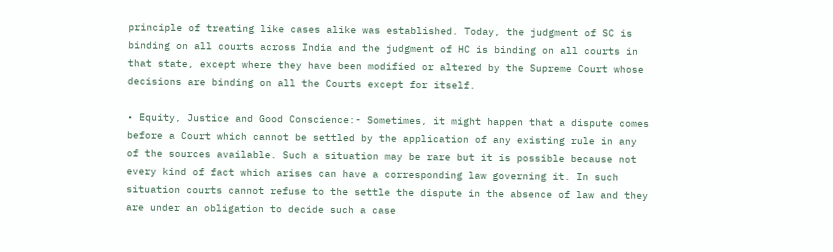principle of treating like cases alike was established. Today, the judgment of SC is binding on all courts across India and the judgment of HC is binding on all courts in that state, except where they have been modified or altered by the Supreme Court whose decisions are binding on all the Courts except for itself.

• Equity, Justice and Good Conscience:- Sometimes, it might happen that a dispute comes before a Court which cannot be settled by the application of any existing rule in any of the sources available. Such a situation may be rare but it is possible because not every kind of fact which arises can have a corresponding law governing it. In such situation courts cannot refuse to the settle the dispute in the absence of law and they are under an obligation to decide such a case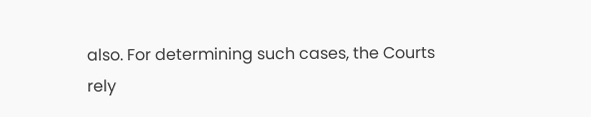also. For determining such cases, the Courts rely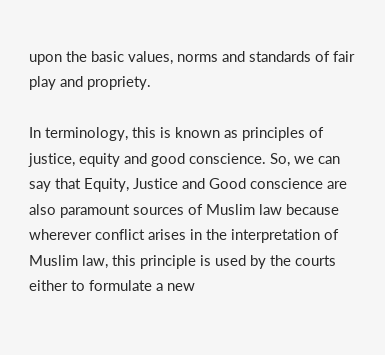upon the basic values, norms and standards of fair play and propriety.

In terminology, this is known as principles of justice, equity and good conscience. So, we can say that Equity, Justice and Good conscience are also paramount sources of Muslim law because wherever conflict arises in the interpretation of Muslim law, this principle is used by the courts either to formulate a new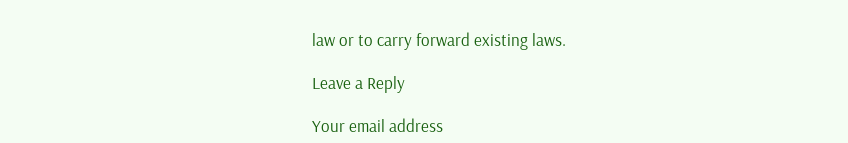law or to carry forward existing laws.

Leave a Reply

Your email address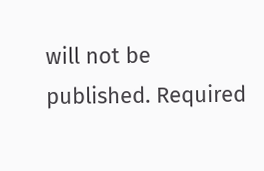will not be published. Required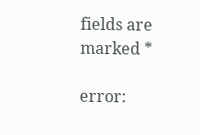fields are marked *

error: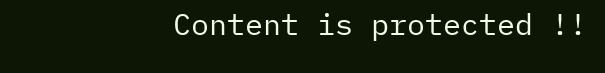Content is protected !!